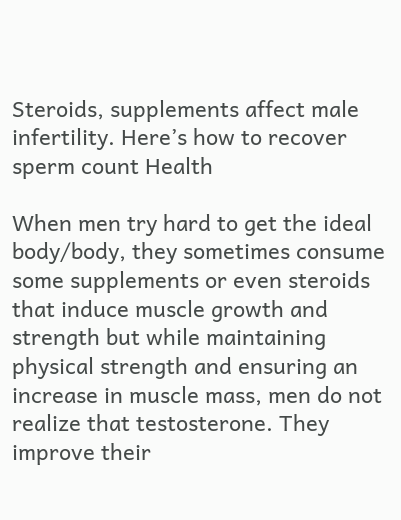Steroids, supplements affect male infertility. Here’s how to recover sperm count Health

When men try hard to get the ideal body/body, they sometimes consume some supplements or even steroids that induce muscle growth and strength but while maintaining physical strength and ensuring an increase in muscle mass, men do not realize that testosterone. They improve their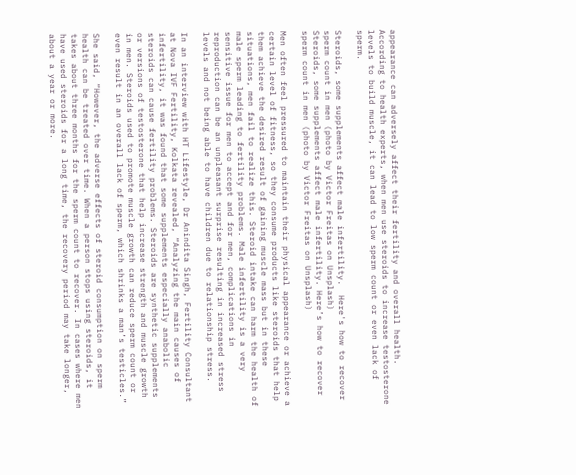appearance can adversely affect their fertility and overall health. According to health experts, when men use steroids to increase testosterone levels to build muscle, it can lead to low sperm count or even lack of sperm.

Steroids, some supplements affect male infertility.  Here's how to recover sperm count in men (photo by Victor Freitas on Unsplash)
Steroids, some supplements affect male infertility. Here’s how to recover sperm count in men (photo by Victor Freitas on Unsplash)

Men often feel pressured to maintain their physical appearance or achieve a certain level of fitness, so they consume products like steroids that help them achieve the desired result of gaining muscle mass but in these situations, men fail to realize this. Steroid intake can harm the health of male sperm leading to fertility problems. Male infertility is a very sensitive issue for men to accept and for men, complications in reproduction can be an unpleasant surprise resulting in increased stress levels and not being able to have children due to relationship stress.

In an interview with HT Lifestyle, Dr Anindita Singh, Fertility Consultant at Nova IVF Fertility, Kolkata revealed, “Analyzing the main causes of infertility, it was found that some supplements especially anabolic steroids can cause fertility problems. Steroids are synthetic supplements or versions of testosterone that help increase strength and muscle growth in men. Steroids used to promote muscle growth can reduce sperm count or even result in an overall lack of sperm, which shrinks a man’s testicles.”

She said, “However, the adverse effects of steroid consumption on sperm health can be treated over time. When a person stops using steroids, it takes about three months for the sperm count to recover. In cases where men have used steroids for a long time, the recovery period may take longer, about a year or more.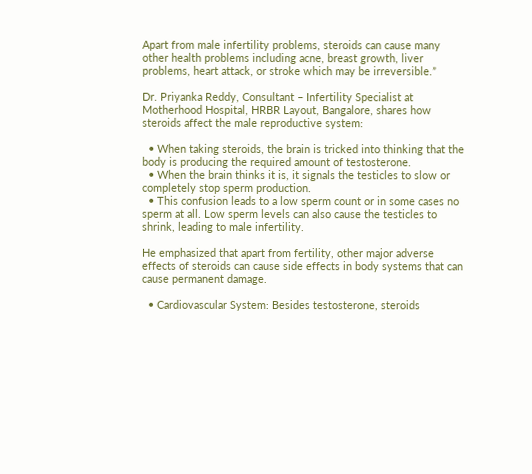Apart from male infertility problems, steroids can cause many other health problems including acne, breast growth, liver problems, heart attack, or stroke which may be irreversible.”

Dr. Priyanka Reddy, Consultant – Infertility Specialist at Motherhood Hospital, HRBR Layout, Bangalore, shares how steroids affect the male reproductive system:

  • When taking steroids, the brain is tricked into thinking that the body is producing the required amount of testosterone.
  • When the brain thinks it is, it signals the testicles to slow or completely stop sperm production.
  • This confusion leads to a low sperm count or in some cases no sperm at all. Low sperm levels can also cause the testicles to shrink, leading to male infertility.

He emphasized that apart from fertility, other major adverse effects of steroids can cause side effects in body systems that can cause permanent damage.

  • Cardiovascular System: Besides testosterone, steroids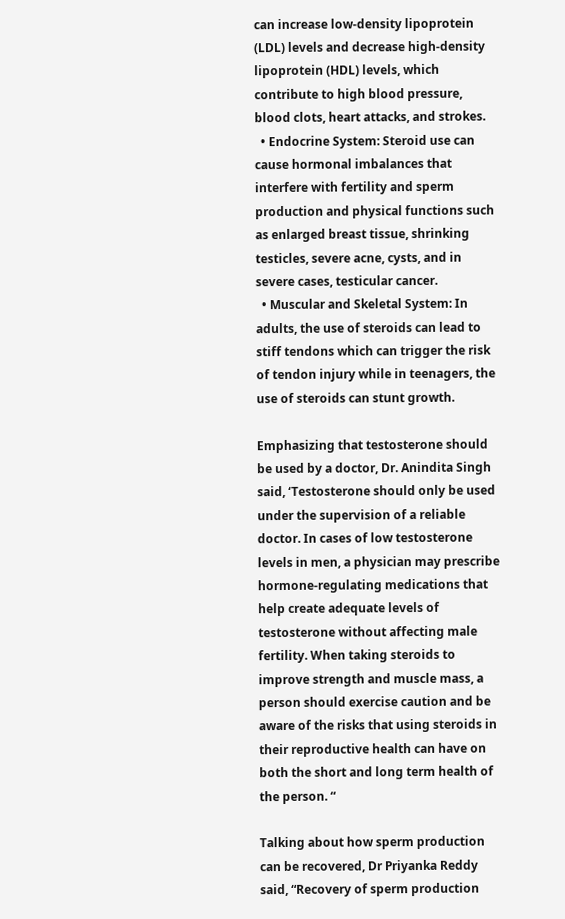can increase low-density lipoprotein (LDL) levels and decrease high-density lipoprotein (HDL) levels, which contribute to high blood pressure, blood clots, heart attacks, and strokes.
  • Endocrine System: Steroid use can cause hormonal imbalances that interfere with fertility and sperm production and physical functions such as enlarged breast tissue, shrinking testicles, severe acne, cysts, and in severe cases, testicular cancer.
  • Muscular and Skeletal System: In adults, the use of steroids can lead to stiff tendons which can trigger the risk of tendon injury while in teenagers, the use of steroids can stunt growth.

Emphasizing that testosterone should be used by a doctor, Dr. Anindita Singh said, ‘Testosterone should only be used under the supervision of a reliable doctor. In cases of low testosterone levels in men, a physician may prescribe hormone-regulating medications that help create adequate levels of testosterone without affecting male fertility. When taking steroids to improve strength and muscle mass, a person should exercise caution and be aware of the risks that using steroids in their reproductive health can have on both the short and long term health of the person. “

Talking about how sperm production can be recovered, Dr Priyanka Reddy said, “Recovery of sperm production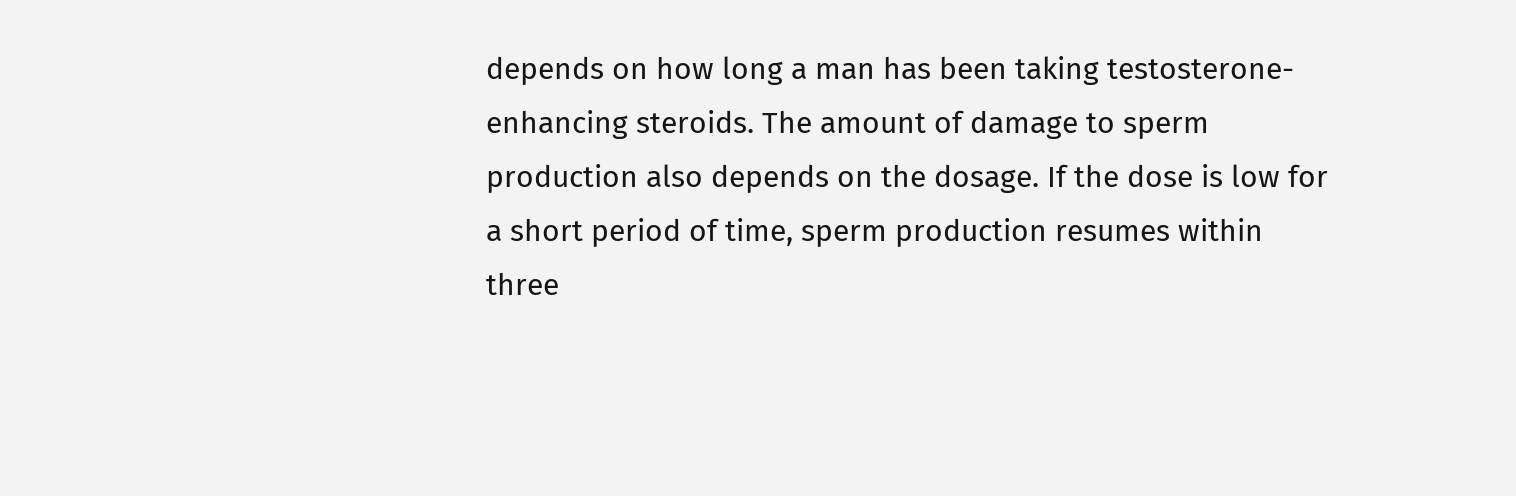depends on how long a man has been taking testosterone-enhancing steroids. The amount of damage to sperm production also depends on the dosage. If the dose is low for a short period of time, sperm production resumes within three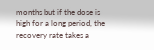months but if the dose is high for a long period, the recovery rate takes a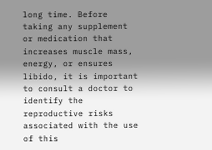long time. Before taking any supplement or medication that increases muscle mass, energy, or ensures libido, it is important to consult a doctor to identify the reproductive risks associated with the use of this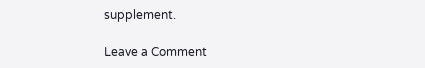supplement.

Leave a Comment